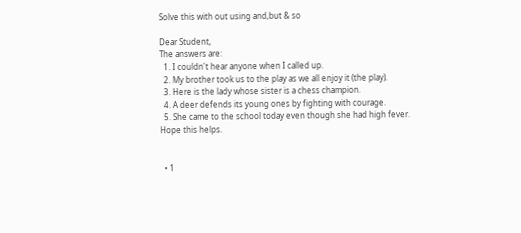Solve this with out using and,but & so

Dear Student,
The answers are:
  1. I couldn't hear anyone when I called up.
  2. My brother took us to the play as we all enjoy it (the play).
  3. Here is the lady whose sister is a chess champion.
  4. A deer defends its young ones by fighting with courage.
  5. She came to the school today even though she had high fever.
Hope this helps.


  • 1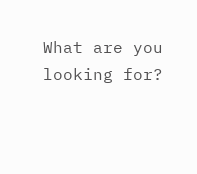What are you looking for?